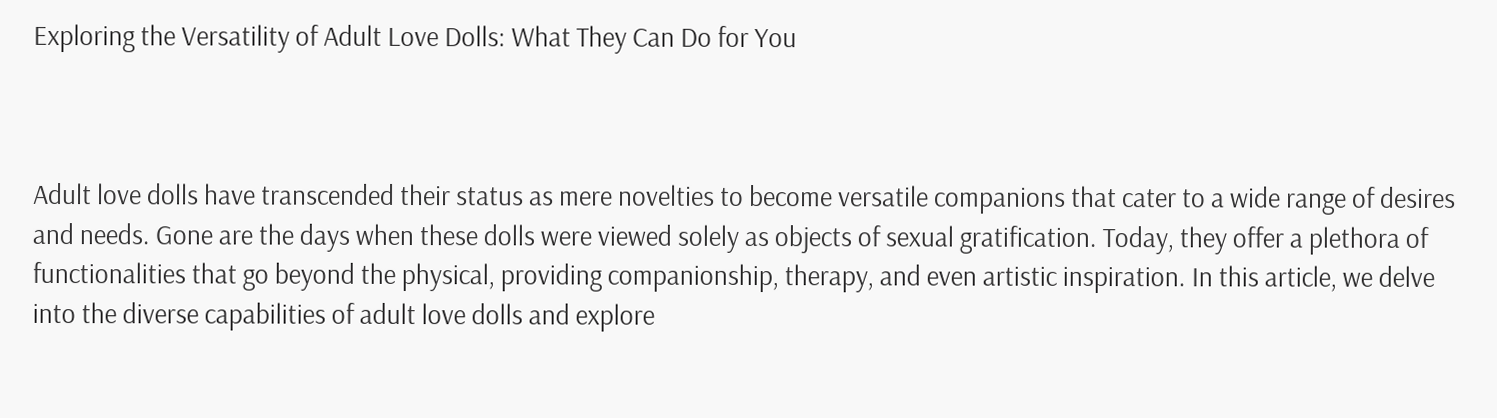Exploring the Versatility of Adult Love Dolls: What They Can Do for You



Adult love dolls have transcended their status as mere novelties to become versatile companions that cater to a wide range of desires and needs. Gone are the days when these dolls were viewed solely as objects of sexual gratification. Today, they offer a plethora of functionalities that go beyond the physical, providing companionship, therapy, and even artistic inspiration. In this article, we delve into the diverse capabilities of adult love dolls and explore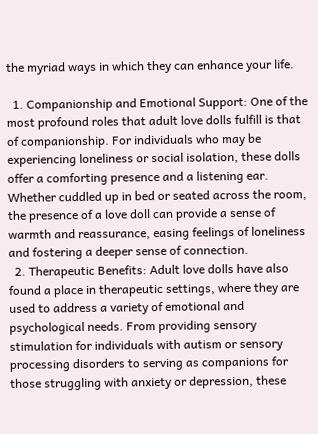the myriad ways in which they can enhance your life.

  1. Companionship and Emotional Support: One of the most profound roles that adult love dolls fulfill is that of companionship. For individuals who may be experiencing loneliness or social isolation, these dolls offer a comforting presence and a listening ear. Whether cuddled up in bed or seated across the room, the presence of a love doll can provide a sense of warmth and reassurance, easing feelings of loneliness and fostering a deeper sense of connection.
  2. Therapeutic Benefits: Adult love dolls have also found a place in therapeutic settings, where they are used to address a variety of emotional and psychological needs. From providing sensory stimulation for individuals with autism or sensory processing disorders to serving as companions for those struggling with anxiety or depression, these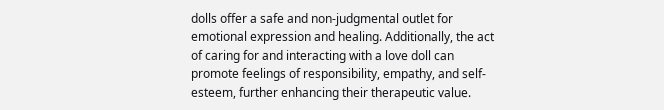dolls offer a safe and non-judgmental outlet for emotional expression and healing. Additionally, the act of caring for and interacting with a love doll can promote feelings of responsibility, empathy, and self-esteem, further enhancing their therapeutic value.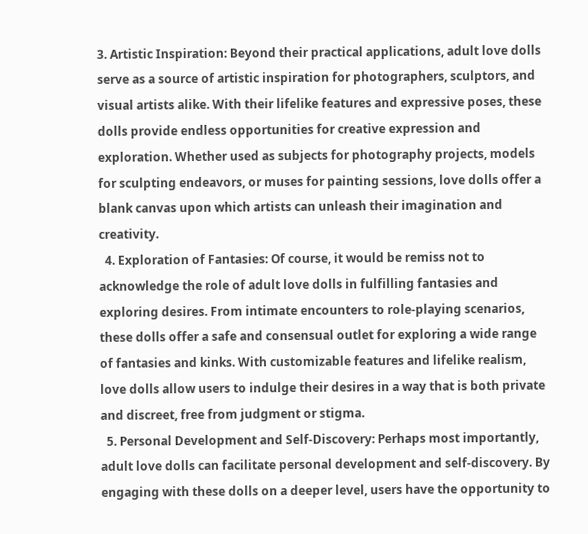3. Artistic Inspiration: Beyond their practical applications, adult love dolls serve as a source of artistic inspiration for photographers, sculptors, and visual artists alike. With their lifelike features and expressive poses, these dolls provide endless opportunities for creative expression and exploration. Whether used as subjects for photography projects, models for sculpting endeavors, or muses for painting sessions, love dolls offer a blank canvas upon which artists can unleash their imagination and creativity.
  4. Exploration of Fantasies: Of course, it would be remiss not to acknowledge the role of adult love dolls in fulfilling fantasies and exploring desires. From intimate encounters to role-playing scenarios, these dolls offer a safe and consensual outlet for exploring a wide range of fantasies and kinks. With customizable features and lifelike realism, love dolls allow users to indulge their desires in a way that is both private and discreet, free from judgment or stigma.
  5. Personal Development and Self-Discovery: Perhaps most importantly, adult love dolls can facilitate personal development and self-discovery. By engaging with these dolls on a deeper level, users have the opportunity to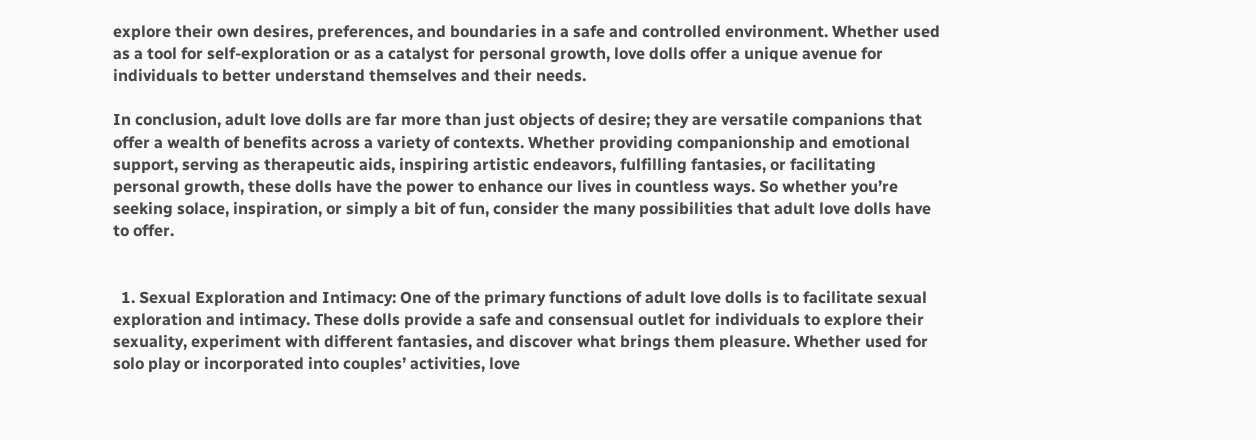explore their own desires, preferences, and boundaries in a safe and controlled environment. Whether used as a tool for self-exploration or as a catalyst for personal growth, love dolls offer a unique avenue for individuals to better understand themselves and their needs.

In conclusion, adult love dolls are far more than just objects of desire; they are versatile companions that offer a wealth of benefits across a variety of contexts. Whether providing companionship and emotional support, serving as therapeutic aids, inspiring artistic endeavors, fulfilling fantasies, or facilitating personal growth, these dolls have the power to enhance our lives in countless ways. So whether you’re seeking solace, inspiration, or simply a bit of fun, consider the many possibilities that adult love dolls have to offer.


  1. Sexual Exploration and Intimacy: One of the primary functions of adult love dolls is to facilitate sexual exploration and intimacy. These dolls provide a safe and consensual outlet for individuals to explore their sexuality, experiment with different fantasies, and discover what brings them pleasure. Whether used for solo play or incorporated into couples’ activities, love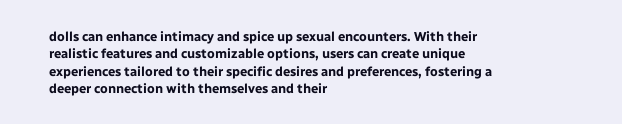dolls can enhance intimacy and spice up sexual encounters. With their realistic features and customizable options, users can create unique experiences tailored to their specific desires and preferences, fostering a deeper connection with themselves and their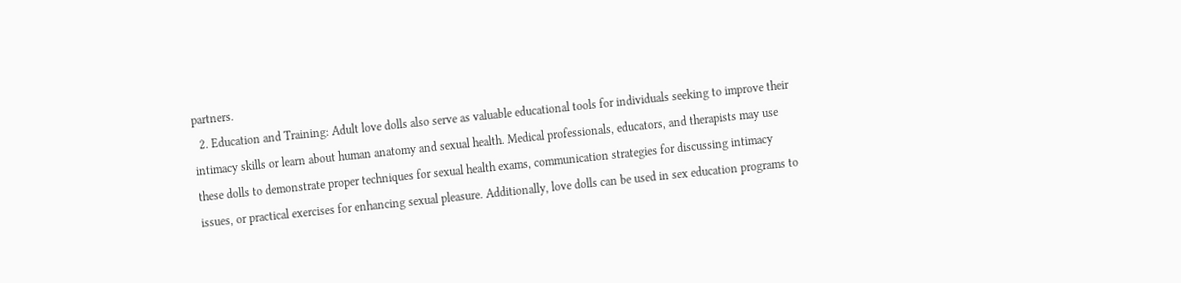partners.
  2. Education and Training: Adult love dolls also serve as valuable educational tools for individuals seeking to improve their intimacy skills or learn about human anatomy and sexual health. Medical professionals, educators, and therapists may use these dolls to demonstrate proper techniques for sexual health exams, communication strategies for discussing intimacy issues, or practical exercises for enhancing sexual pleasure. Additionally, love dolls can be used in sex education programs to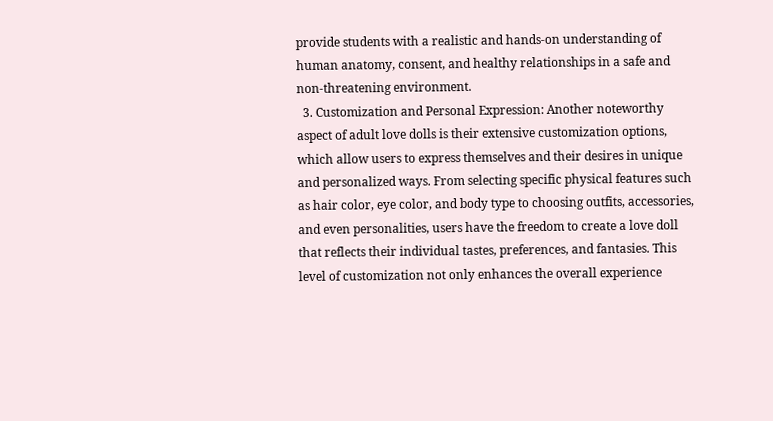provide students with a realistic and hands-on understanding of human anatomy, consent, and healthy relationships in a safe and non-threatening environment.
  3. Customization and Personal Expression: Another noteworthy aspect of adult love dolls is their extensive customization options, which allow users to express themselves and their desires in unique and personalized ways. From selecting specific physical features such as hair color, eye color, and body type to choosing outfits, accessories, and even personalities, users have the freedom to create a love doll that reflects their individual tastes, preferences, and fantasies. This level of customization not only enhances the overall experience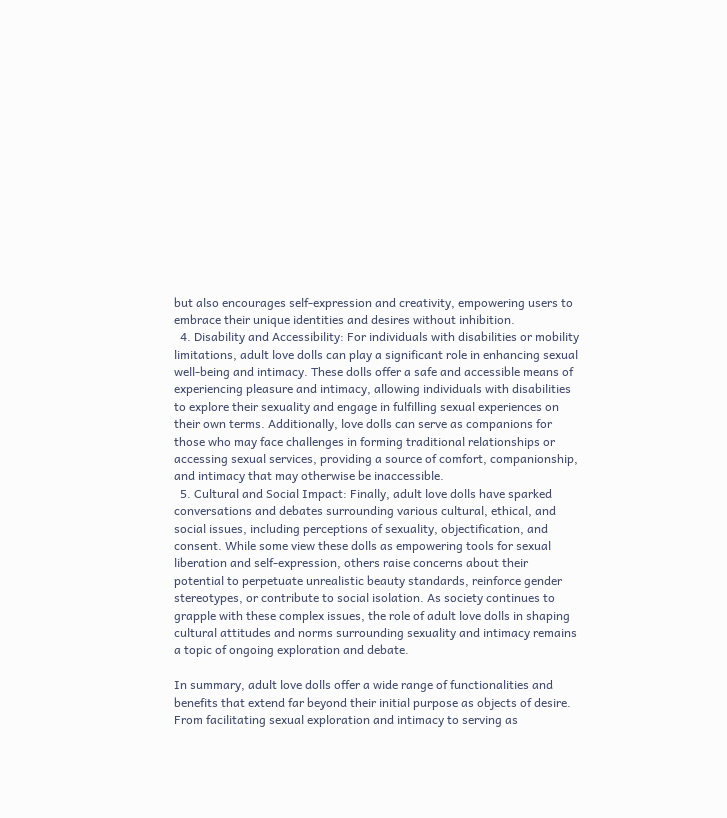but also encourages self-expression and creativity, empowering users to embrace their unique identities and desires without inhibition.
  4. Disability and Accessibility: For individuals with disabilities or mobility limitations, adult love dolls can play a significant role in enhancing sexual well-being and intimacy. These dolls offer a safe and accessible means of experiencing pleasure and intimacy, allowing individuals with disabilities to explore their sexuality and engage in fulfilling sexual experiences on their own terms. Additionally, love dolls can serve as companions for those who may face challenges in forming traditional relationships or accessing sexual services, providing a source of comfort, companionship, and intimacy that may otherwise be inaccessible.
  5. Cultural and Social Impact: Finally, adult love dolls have sparked conversations and debates surrounding various cultural, ethical, and social issues, including perceptions of sexuality, objectification, and consent. While some view these dolls as empowering tools for sexual liberation and self-expression, others raise concerns about their potential to perpetuate unrealistic beauty standards, reinforce gender stereotypes, or contribute to social isolation. As society continues to grapple with these complex issues, the role of adult love dolls in shaping cultural attitudes and norms surrounding sexuality and intimacy remains a topic of ongoing exploration and debate.

In summary, adult love dolls offer a wide range of functionalities and benefits that extend far beyond their initial purpose as objects of desire. From facilitating sexual exploration and intimacy to serving as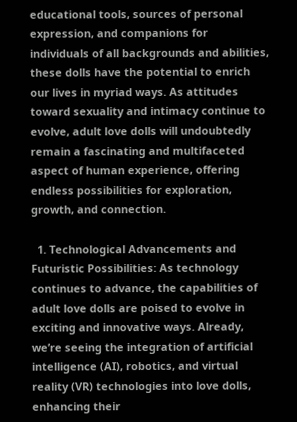educational tools, sources of personal expression, and companions for individuals of all backgrounds and abilities, these dolls have the potential to enrich our lives in myriad ways. As attitudes toward sexuality and intimacy continue to evolve, adult love dolls will undoubtedly remain a fascinating and multifaceted aspect of human experience, offering endless possibilities for exploration, growth, and connection.

  1. Technological Advancements and Futuristic Possibilities: As technology continues to advance, the capabilities of adult love dolls are poised to evolve in exciting and innovative ways. Already, we’re seeing the integration of artificial intelligence (AI), robotics, and virtual reality (VR) technologies into love dolls, enhancing their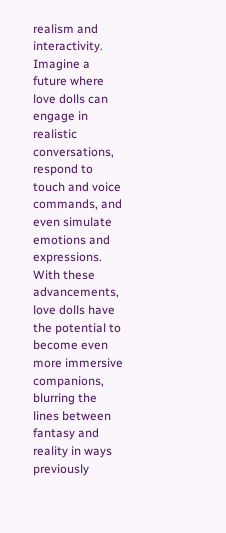realism and interactivity. Imagine a future where love dolls can engage in realistic conversations, respond to touch and voice commands, and even simulate emotions and expressions. With these advancements, love dolls have the potential to become even more immersive companions, blurring the lines between fantasy and reality in ways previously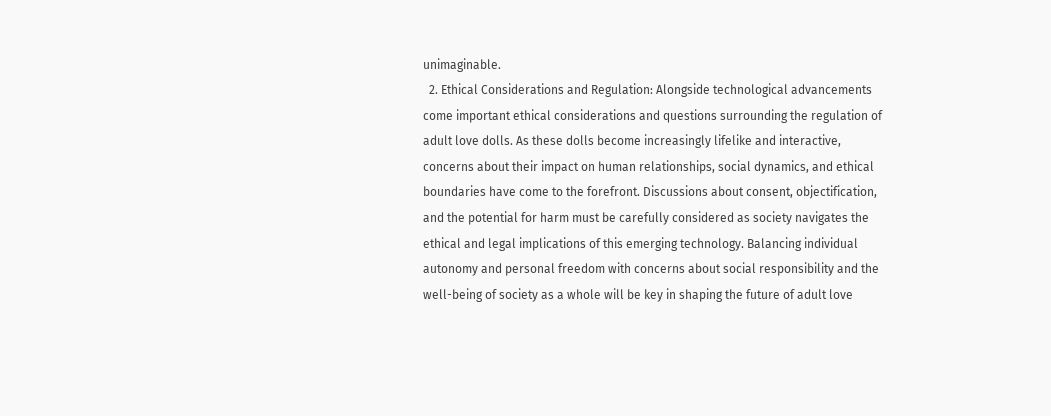unimaginable.
  2. Ethical Considerations and Regulation: Alongside technological advancements come important ethical considerations and questions surrounding the regulation of adult love dolls. As these dolls become increasingly lifelike and interactive, concerns about their impact on human relationships, social dynamics, and ethical boundaries have come to the forefront. Discussions about consent, objectification, and the potential for harm must be carefully considered as society navigates the ethical and legal implications of this emerging technology. Balancing individual autonomy and personal freedom with concerns about social responsibility and the well-being of society as a whole will be key in shaping the future of adult love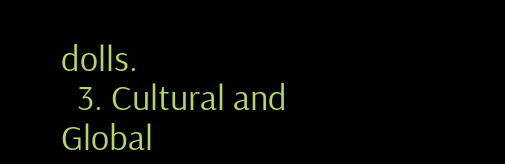dolls.
  3. Cultural and Global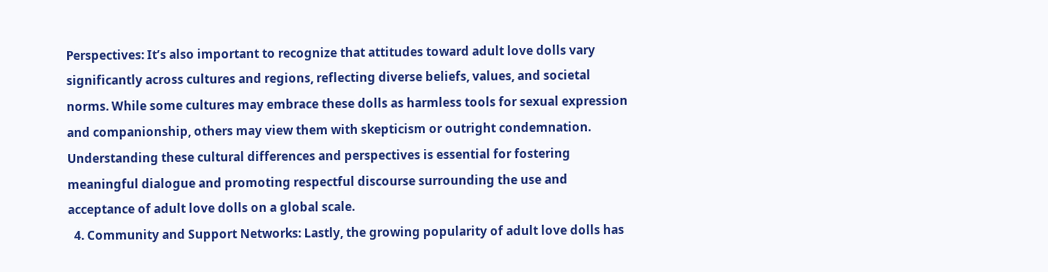Perspectives: It’s also important to recognize that attitudes toward adult love dolls vary significantly across cultures and regions, reflecting diverse beliefs, values, and societal norms. While some cultures may embrace these dolls as harmless tools for sexual expression and companionship, others may view them with skepticism or outright condemnation. Understanding these cultural differences and perspectives is essential for fostering meaningful dialogue and promoting respectful discourse surrounding the use and acceptance of adult love dolls on a global scale.
  4. Community and Support Networks: Lastly, the growing popularity of adult love dolls has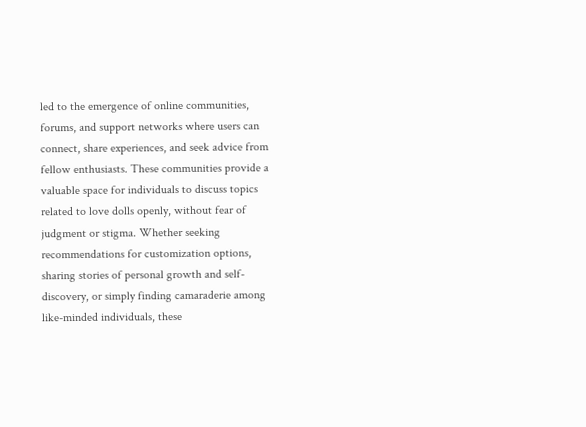led to the emergence of online communities, forums, and support networks where users can connect, share experiences, and seek advice from fellow enthusiasts. These communities provide a valuable space for individuals to discuss topics related to love dolls openly, without fear of judgment or stigma. Whether seeking recommendations for customization options, sharing stories of personal growth and self-discovery, or simply finding camaraderie among like-minded individuals, these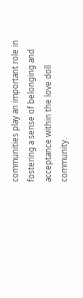communities play an important role in fostering a sense of belonging and acceptance within the love doll community.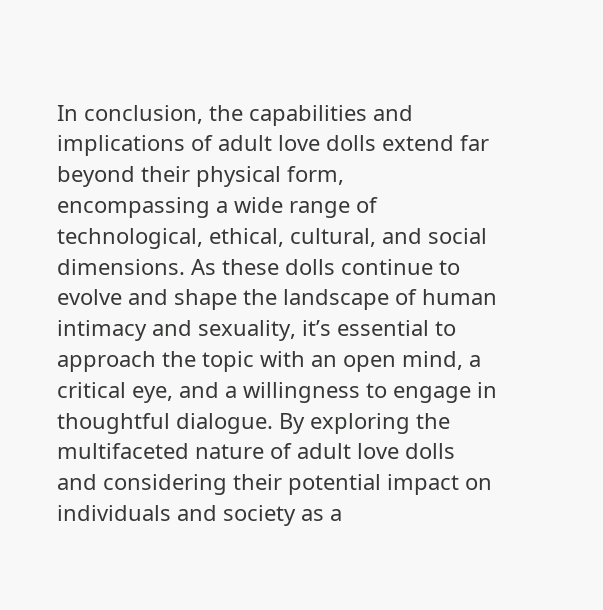In conclusion, the capabilities and implications of adult love dolls extend far beyond their physical form, encompassing a wide range of technological, ethical, cultural, and social dimensions. As these dolls continue to evolve and shape the landscape of human intimacy and sexuality, it’s essential to approach the topic with an open mind, a critical eye, and a willingness to engage in thoughtful dialogue. By exploring the multifaceted nature of adult love dolls and considering their potential impact on individuals and society as a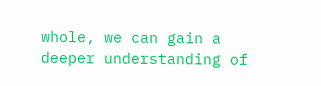whole, we can gain a deeper understanding of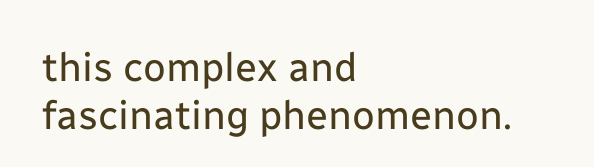this complex and fascinating phenomenon.